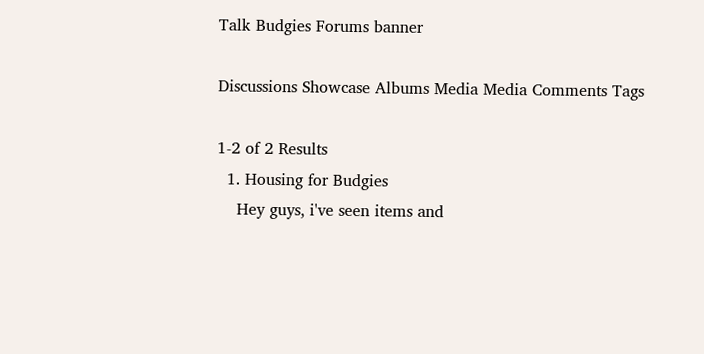Talk Budgies Forums banner

Discussions Showcase Albums Media Media Comments Tags

1-2 of 2 Results
  1. Housing for Budgies
    Hey guys, i've seen items and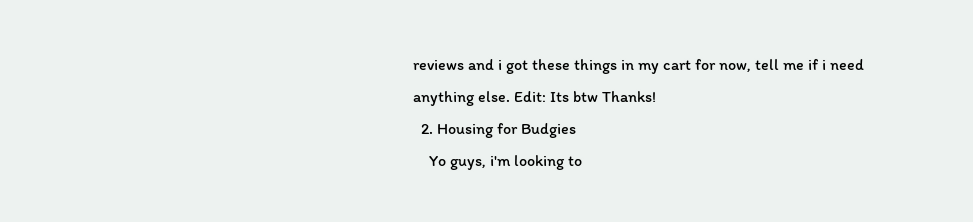reviews and i got these things in my cart for now, tell me if i need anything else. Edit: Its btw Thanks!
  2. Housing for Budgies
    Yo guys, i'm looking to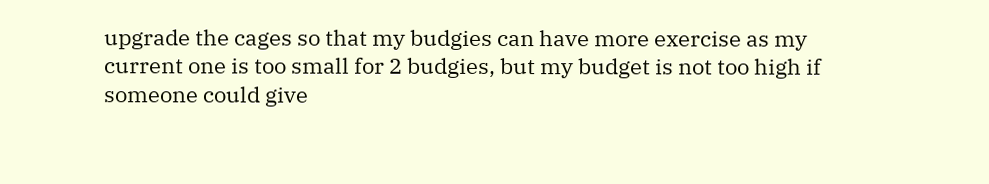upgrade the cages so that my budgies can have more exercise as my current one is too small for 2 budgies, but my budget is not too high if someone could give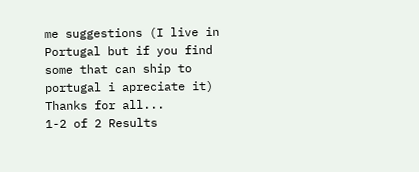me suggestions (I live in Portugal but if you find some that can ship to portugal i apreciate it) Thanks for all...
1-2 of 2 Results